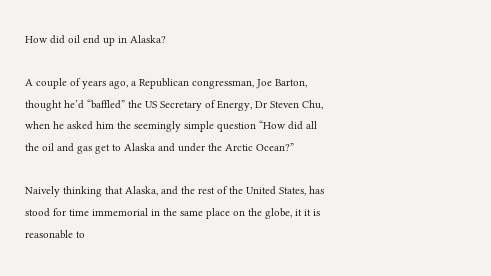How did oil end up in Alaska?

A couple of years ago, a Republican congressman, Joe Barton, thought he’d “baffled” the US Secretary of Energy, Dr Steven Chu, when he asked him the seemingly simple question “How did all the oil and gas get to Alaska and under the Arctic Ocean?”

Naively thinking that Alaska, and the rest of the United States, has stood for time immemorial in the same place on the globe, it it is reasonable to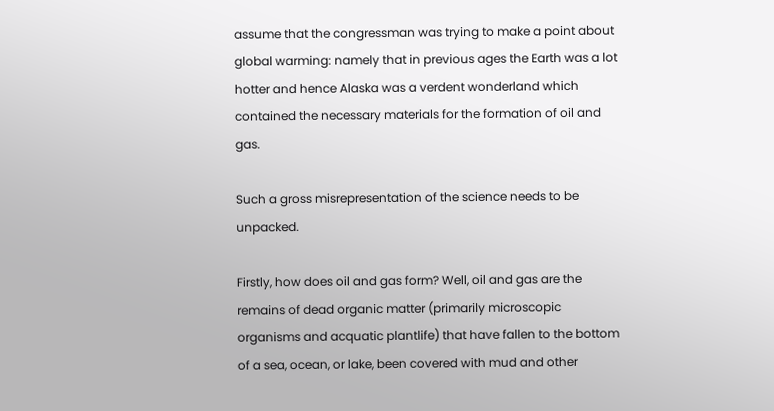assume that the congressman was trying to make a point about global warming: namely that in previous ages the Earth was a lot hotter and hence Alaska was a verdent wonderland which contained the necessary materials for the formation of oil and gas.

Such a gross misrepresentation of the science needs to be unpacked.

Firstly, how does oil and gas form? Well, oil and gas are the remains of dead organic matter (primarily microscopic organisms and acquatic plantlife) that have fallen to the bottom of a sea, ocean, or lake, been covered with mud and other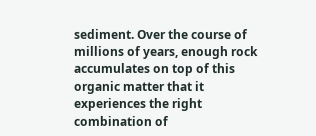sediment. Over the course of millions of years, enough rock accumulates on top of this organic matter that it experiences the right combination of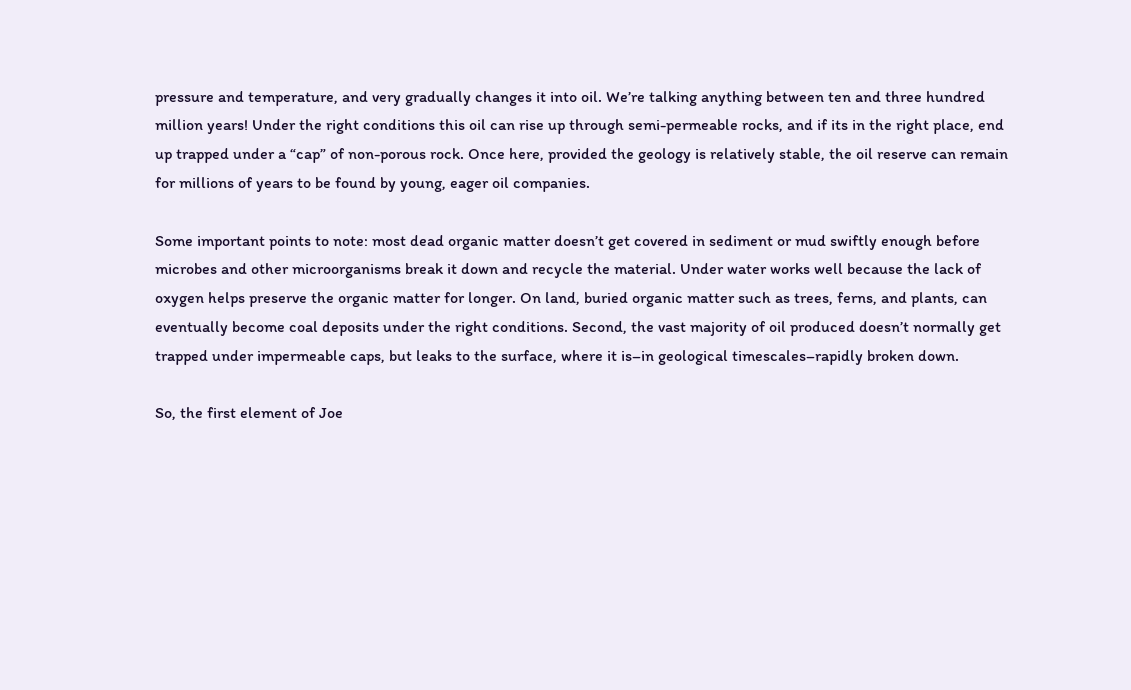pressure and temperature, and very gradually changes it into oil. We’re talking anything between ten and three hundred million years! Under the right conditions this oil can rise up through semi-permeable rocks, and if its in the right place, end up trapped under a “cap” of non-porous rock. Once here, provided the geology is relatively stable, the oil reserve can remain for millions of years to be found by young, eager oil companies.

Some important points to note: most dead organic matter doesn’t get covered in sediment or mud swiftly enough before microbes and other microorganisms break it down and recycle the material. Under water works well because the lack of oxygen helps preserve the organic matter for longer. On land, buried organic matter such as trees, ferns, and plants, can eventually become coal deposits under the right conditions. Second, the vast majority of oil produced doesn’t normally get trapped under impermeable caps, but leaks to the surface, where it is–in geological timescales–rapidly broken down.

So, the first element of Joe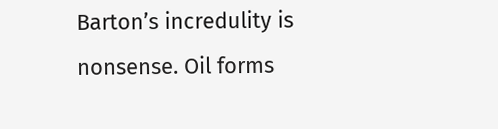Barton’s incredulity is nonsense. Oil forms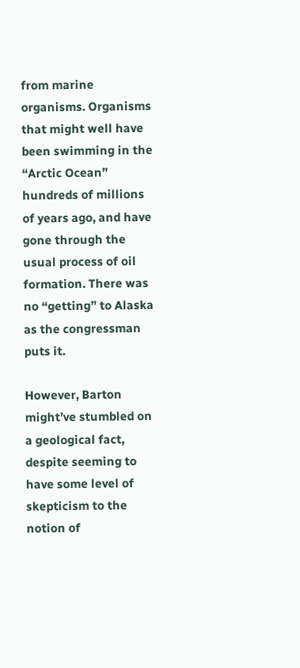from marine organisms. Organisms that might well have been swimming in the “Arctic Ocean” hundreds of millions of years ago, and have gone through the usual process of oil formation. There was no “getting” to Alaska as the congressman puts it.

However, Barton might’ve stumbled on a geological fact, despite seeming to have some level of skepticism to the notion of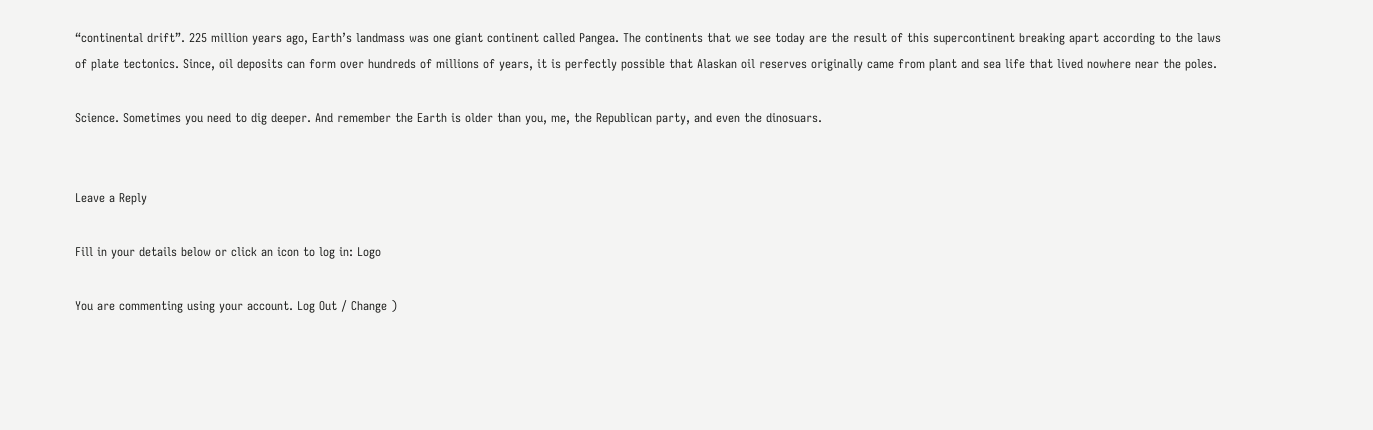“continental drift”. 225 million years ago, Earth’s landmass was one giant continent called Pangea. The continents that we see today are the result of this supercontinent breaking apart according to the laws of plate tectonics. Since, oil deposits can form over hundreds of millions of years, it is perfectly possible that Alaskan oil reserves originally came from plant and sea life that lived nowhere near the poles.

Science. Sometimes you need to dig deeper. And remember the Earth is older than you, me, the Republican party, and even the dinosuars.


Leave a Reply

Fill in your details below or click an icon to log in: Logo

You are commenting using your account. Log Out / Change )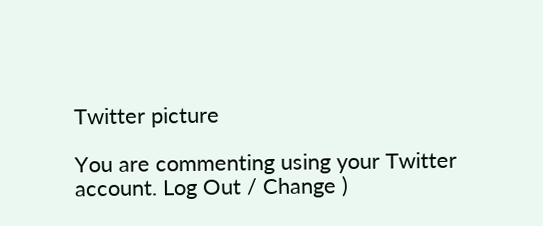Twitter picture

You are commenting using your Twitter account. Log Out / Change )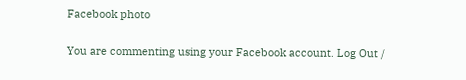Facebook photo

You are commenting using your Facebook account. Log Out /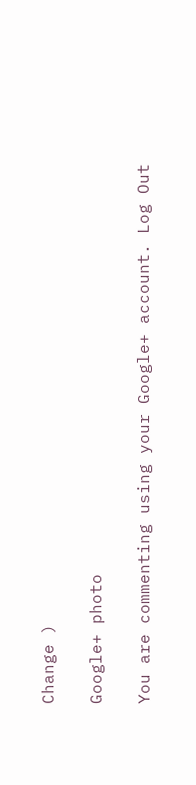Change )

Google+ photo

You are commenting using your Google+ account. Log Out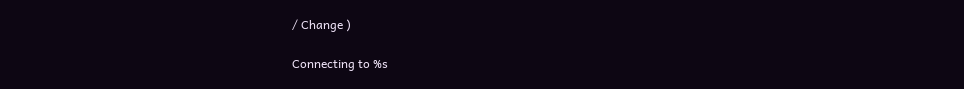/ Change )

Connecting to %s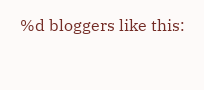%d bloggers like this: